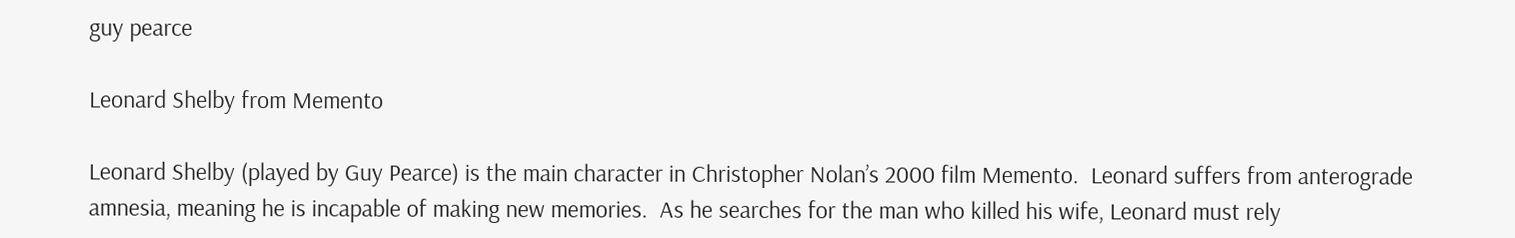guy pearce

Leonard Shelby from Memento

Leonard Shelby (played by Guy Pearce) is the main character in Christopher Nolan’s 2000 film Memento.  Leonard suffers from anterograde amnesia, meaning he is incapable of making new memories.  As he searches for the man who killed his wife, Leonard must rely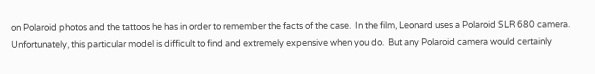on Polaroid photos and the tattoos he has in order to remember the facts of the case.  In the film, Leonard uses a Polaroid SLR 680 camera.  Unfortunately, this particular model is difficult to find and extremely expensive when you do.  But any Polaroid camera would certainly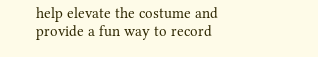help elevate the costume and provide a fun way to record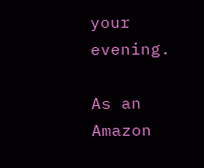your evening.

As an Amazon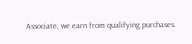Associate, we earn from qualifying purchases.